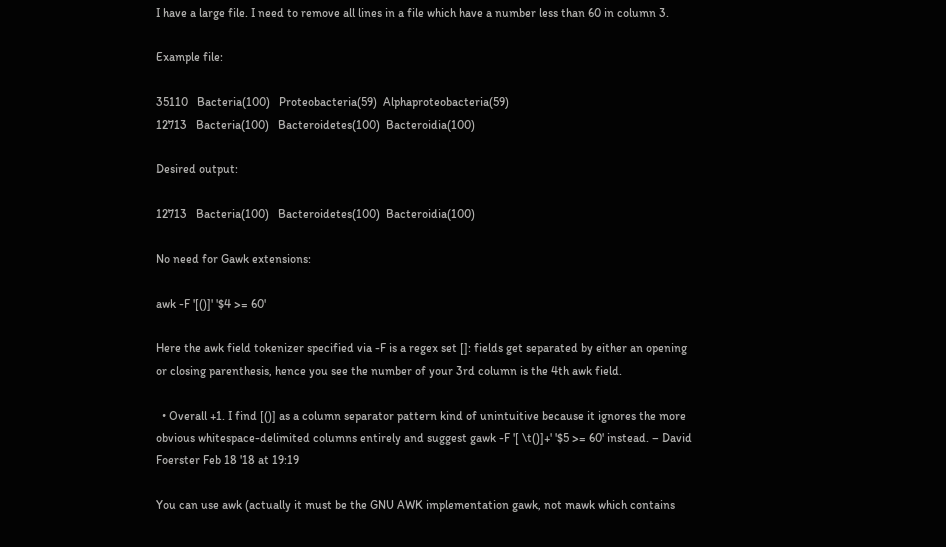I have a large file. I need to remove all lines in a file which have a number less than 60 in column 3.

Example file:

35110   Bacteria(100)   Proteobacteria(59)  Alphaproteobacteria(59)
12713   Bacteria(100)   Bacteroidetes(100)  Bacteroidia(100)

Desired output:

12713   Bacteria(100)   Bacteroidetes(100)  Bacteroidia(100)

No need for Gawk extensions:

awk -F '[()]' '$4 >= 60'

Here the awk field tokenizer specified via -F is a regex set []: fields get separated by either an opening or closing parenthesis, hence you see the number of your 3rd column is the 4th awk field.

  • Overall +1. I find [()] as a column separator pattern kind of unintuitive because it ignores the more obvious whitespace-delimited columns entirely and suggest gawk -F '[ \t()]+' '$5 >= 60' instead. – David Foerster Feb 18 '18 at 19:19

You can use awk (actually it must be the GNU AWK implementation gawk, not mawk which contains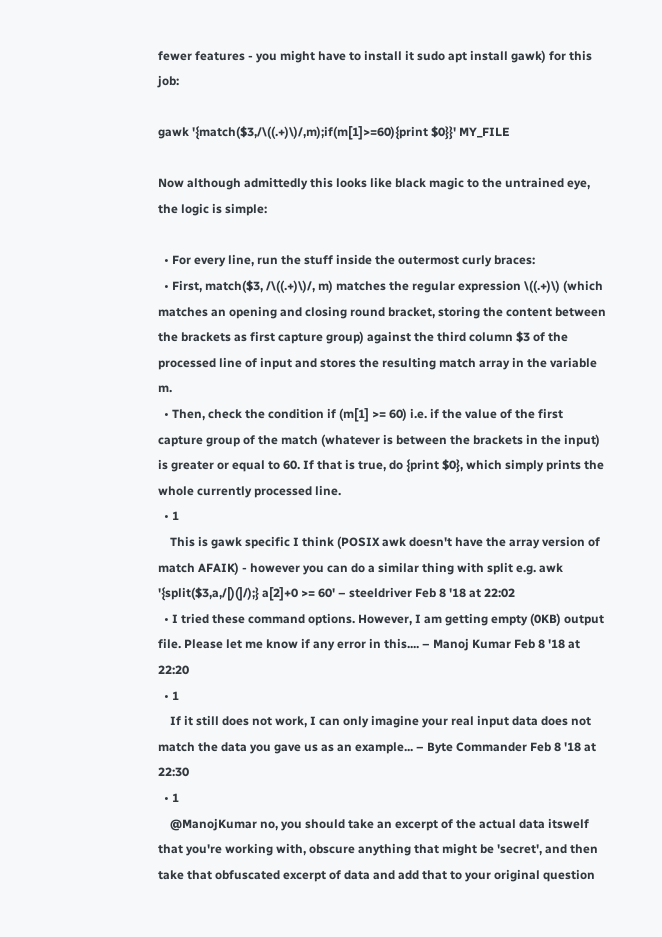fewer features - you might have to install it sudo apt install gawk) for this job:

gawk '{match($3,/\((.+)\)/,m);if(m[1]>=60){print $0}}' MY_FILE

Now although admittedly this looks like black magic to the untrained eye, the logic is simple:

  • For every line, run the stuff inside the outermost curly braces:
  • First, match($3, /\((.+)\)/, m) matches the regular expression \((.+)\) (which matches an opening and closing round bracket, storing the content between the brackets as first capture group) against the third column $3 of the processed line of input and stores the resulting match array in the variable m.
  • Then, check the condition if (m[1] >= 60) i.e. if the value of the first capture group of the match (whatever is between the brackets in the input) is greater or equal to 60. If that is true, do {print $0}, which simply prints the whole currently processed line.
  • 1
    This is gawk specific I think (POSIX awk doesn't have the array version of match AFAIK) - however you can do a similar thing with split e.g. awk '{split($3,a,/[)(]/);} a[2]+0 >= 60' – steeldriver Feb 8 '18 at 22:02
  • I tried these command options. However, I am getting empty (0KB) output file. Please let me know if any error in this.... – Manoj Kumar Feb 8 '18 at 22:20
  • 1
    If it still does not work, I can only imagine your real input data does not match the data you gave us as an example... – Byte Commander Feb 8 '18 at 22:30
  • 1
    @ManojKumar no, you should take an excerpt of the actual data itswelf that you're working with, obscure anything that might be 'secret', and then take that obfuscated excerpt of data and add that to your original question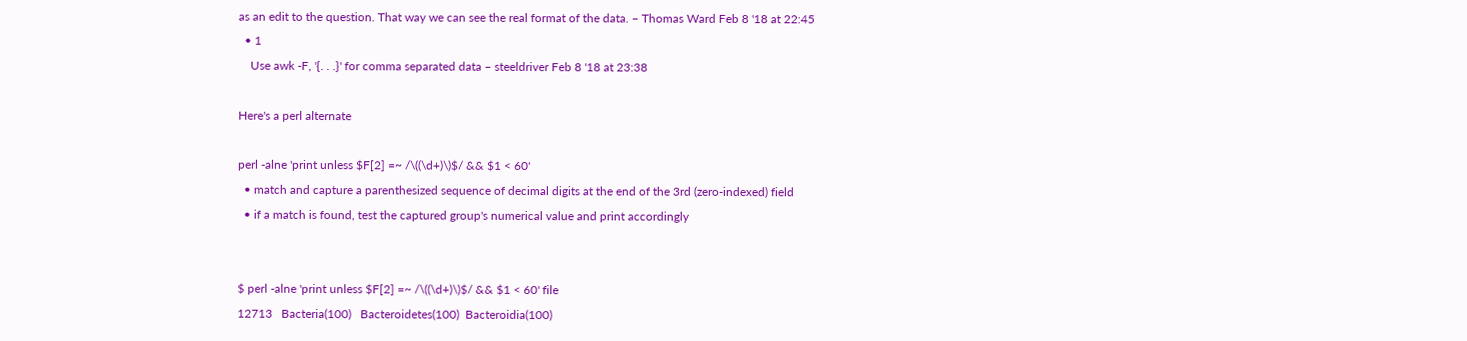as an edit to the question. That way we can see the real format of the data. – Thomas Ward Feb 8 '18 at 22:45
  • 1
    Use awk -F, '{. . .}' for comma separated data – steeldriver Feb 8 '18 at 23:38

Here's a perl alternate

perl -alne 'print unless $F[2] =~ /\((\d+)\)$/ && $1 < 60'
  • match and capture a parenthesized sequence of decimal digits at the end of the 3rd (zero-indexed) field
  • if a match is found, test the captured group's numerical value and print accordingly


$ perl -alne 'print unless $F[2] =~ /\((\d+)\)$/ && $1 < 60' file
12713   Bacteria(100)   Bacteroidetes(100)  Bacteroidia(100)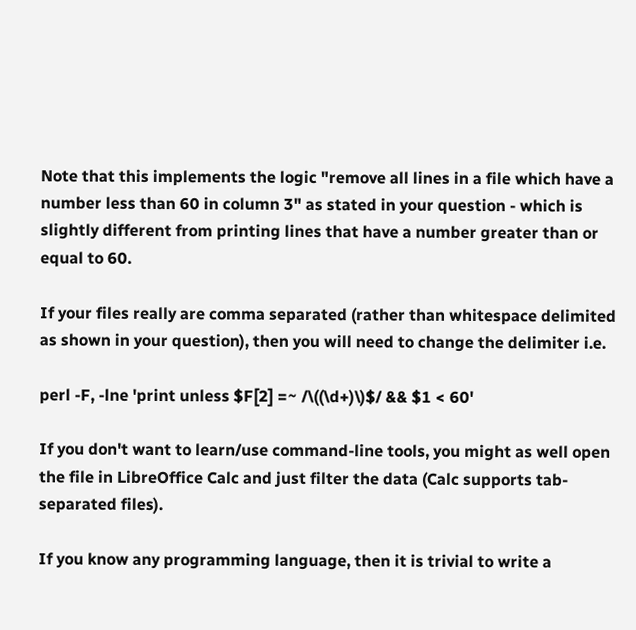Note that this implements the logic "remove all lines in a file which have a number less than 60 in column 3" as stated in your question - which is slightly different from printing lines that have a number greater than or equal to 60.

If your files really are comma separated (rather than whitespace delimited as shown in your question), then you will need to change the delimiter i.e.

perl -F, -lne 'print unless $F[2] =~ /\((\d+)\)$/ && $1 < 60'

If you don't want to learn/use command-line tools, you might as well open the file in LibreOffice Calc and just filter the data (Calc supports tab-separated files).

If you know any programming language, then it is trivial to write a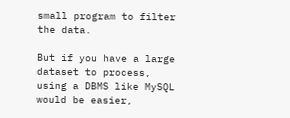small program to filter the data.

But if you have a large dataset to process, using a DBMS like MySQL would be easier,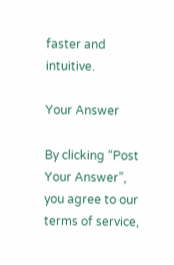faster and intuitive.

Your Answer

By clicking “Post Your Answer”, you agree to our terms of service,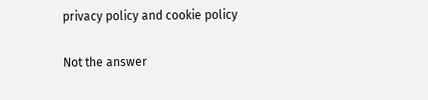privacy policy and cookie policy

Not the answer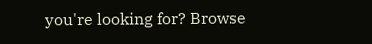you're looking for? Browse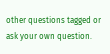other questions tagged or ask your own question.